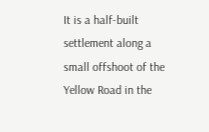It is a half-built settlement along a small offshoot of the Yellow Road in the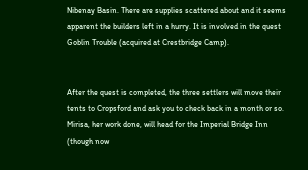Nibenay Basin. There are supplies scattered about and it seems apparent the builders left in a hurry. It is involved in the quest Goblin Trouble (acquired at Crestbridge Camp).


After the quest is completed, the three settlers will move their tents to Cropsford and ask you to check back in a month or so. Mirisa, her work done, will head for the Imperial Bridge Inn (though now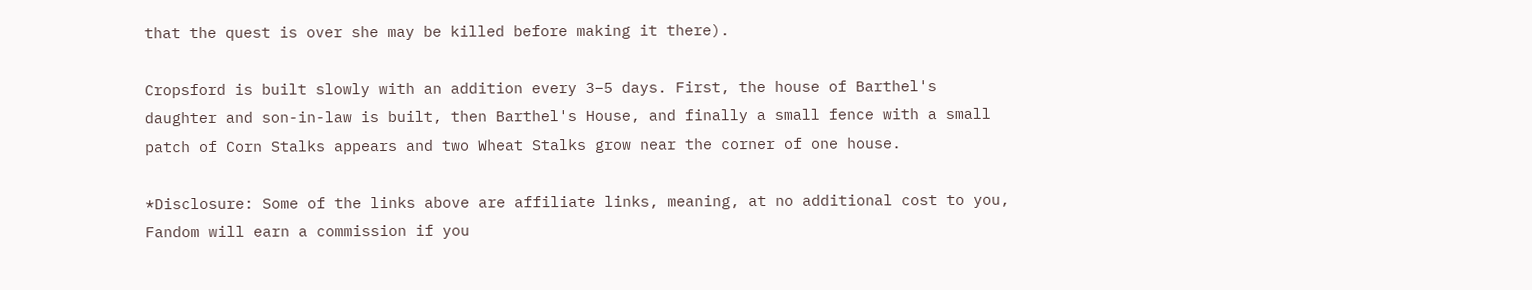that the quest is over she may be killed before making it there).

Cropsford is built slowly with an addition every 3–5 days. First, the house of Barthel's daughter and son-in-law is built, then Barthel's House, and finally a small fence with a small patch of Corn Stalks appears and two Wheat Stalks grow near the corner of one house.

*Disclosure: Some of the links above are affiliate links, meaning, at no additional cost to you, Fandom will earn a commission if you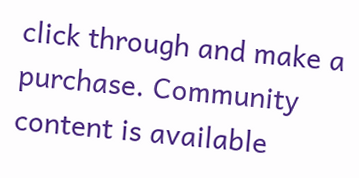click through and make a purchase. Community content is available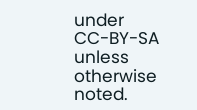under CC-BY-SA unless otherwise noted.